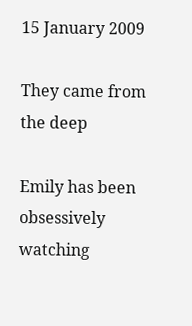15 January 2009

They came from the deep

Emily has been obsessively watching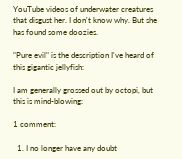YouTube videos of underwater creatures that disgust her. I don't know why. But she has found some doozies.

"Pure evil" is the description I've heard of this gigantic jellyfish:

I am generally grossed out by octopi, but this is mind-blowing:

1 comment:

  1. I no longer have any doubt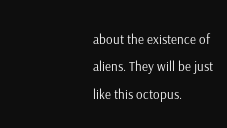about the existence of aliens. They will be just like this octopus.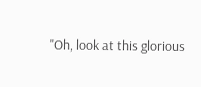"Oh, look at this glorious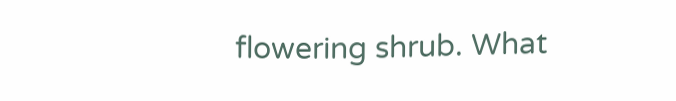flowering shrub. What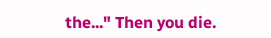the..." Then you die.